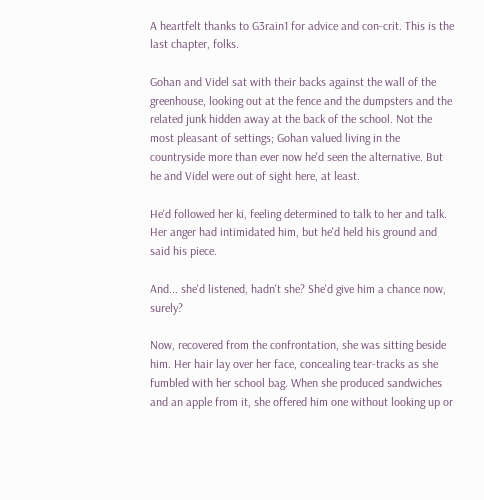A heartfelt thanks to G3rain1 for advice and con-crit. This is the last chapter, folks.

Gohan and Videl sat with their backs against the wall of the greenhouse, looking out at the fence and the dumpsters and the related junk hidden away at the back of the school. Not the most pleasant of settings; Gohan valued living in the countryside more than ever now he'd seen the alternative. But he and Videl were out of sight here, at least.

He'd followed her ki, feeling determined to talk to her and talk. Her anger had intimidated him, but he'd held his ground and said his piece.

And... she'd listened, hadn't she? She'd give him a chance now, surely?

Now, recovered from the confrontation, she was sitting beside him. Her hair lay over her face, concealing tear-tracks as she fumbled with her school bag. When she produced sandwiches and an apple from it, she offered him one without looking up or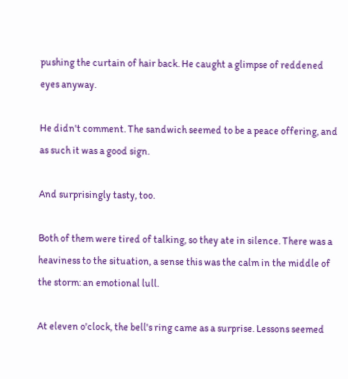pushing the curtain of hair back. He caught a glimpse of reddened eyes anyway.

He didn't comment. The sandwich seemed to be a peace offering, and as such it was a good sign.

And surprisingly tasty, too.

Both of them were tired of talking, so they ate in silence. There was a heaviness to the situation, a sense this was the calm in the middle of the storm: an emotional lull.

At eleven o'clock, the bell's ring came as a surprise. Lessons seemed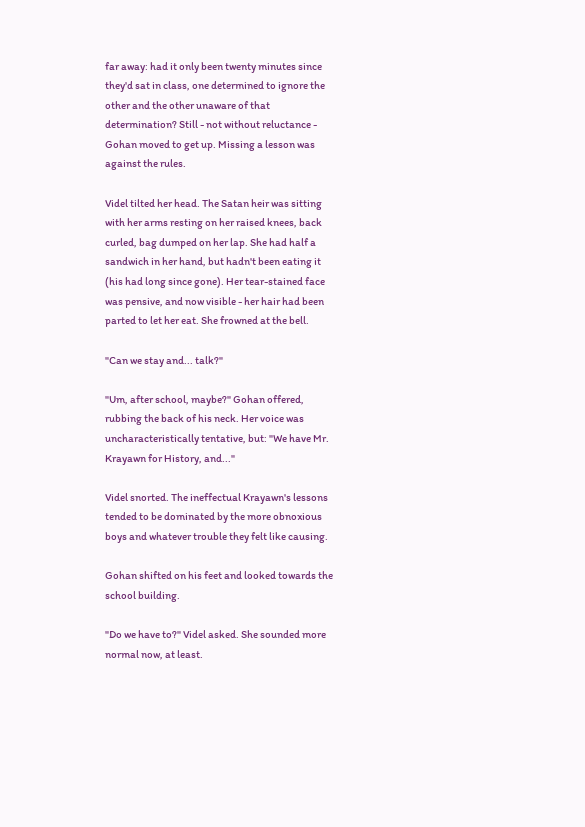far away: had it only been twenty minutes since they'd sat in class, one determined to ignore the other and the other unaware of that determination? Still - not without reluctance - Gohan moved to get up. Missing a lesson was against the rules.

Videl tilted her head. The Satan heir was sitting with her arms resting on her raised knees, back curled, bag dumped on her lap. She had half a sandwich in her hand, but hadn't been eating it (his had long since gone). Her tear-stained face was pensive, and now visible - her hair had been parted to let her eat. She frowned at the bell.

"Can we stay and... talk?"

"Um, after school, maybe?" Gohan offered, rubbing the back of his neck. Her voice was uncharacteristically tentative, but: "We have Mr. Krayawn for History, and..."

Videl snorted. The ineffectual Krayawn's lessons tended to be dominated by the more obnoxious boys and whatever trouble they felt like causing.

Gohan shifted on his feet and looked towards the school building.

"Do we have to?" Videl asked. She sounded more normal now, at least.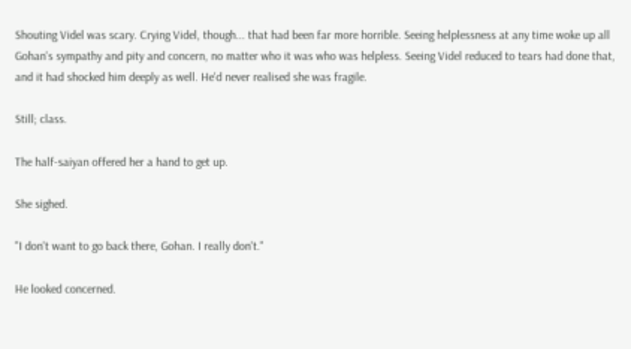Shouting Videl was scary. Crying Videl, though... that had been far more horrible. Seeing helplessness at any time woke up all Gohan's sympathy and pity and concern, no matter who it was who was helpless. Seeing Videl reduced to tears had done that, and it had shocked him deeply as well. He'd never realised she was fragile.

Still; class.

The half-saiyan offered her a hand to get up.

She sighed.

"I don't want to go back there, Gohan. I really don't."

He looked concerned.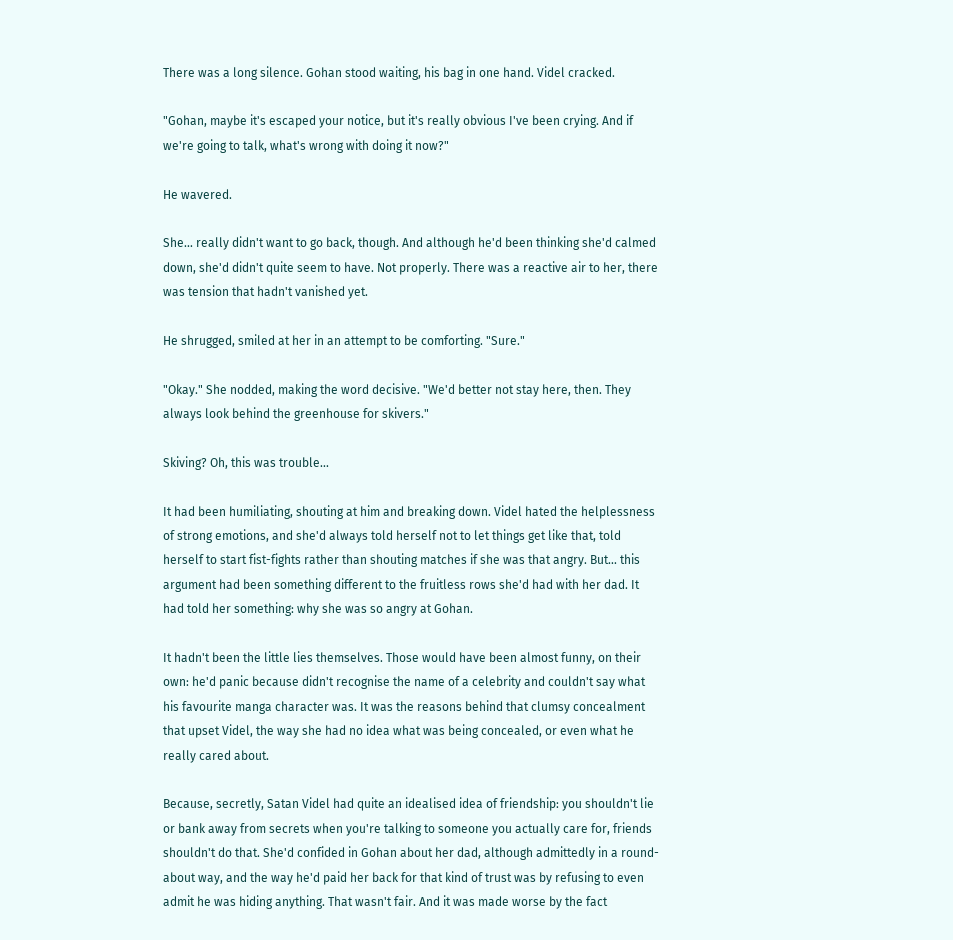There was a long silence. Gohan stood waiting, his bag in one hand. Videl cracked.

"Gohan, maybe it's escaped your notice, but it's really obvious I've been crying. And if we're going to talk, what's wrong with doing it now?"

He wavered.

She... really didn't want to go back, though. And although he'd been thinking she'd calmed down, she'd didn't quite seem to have. Not properly. There was a reactive air to her, there was tension that hadn't vanished yet.

He shrugged, smiled at her in an attempt to be comforting. "Sure."

"Okay." She nodded, making the word decisive. "We'd better not stay here, then. They always look behind the greenhouse for skivers."

Skiving? Oh, this was trouble...

It had been humiliating, shouting at him and breaking down. Videl hated the helplessness of strong emotions, and she'd always told herself not to let things get like that, told herself to start fist-fights rather than shouting matches if she was that angry. But... this argument had been something different to the fruitless rows she'd had with her dad. It had told her something: why she was so angry at Gohan.

It hadn't been the little lies themselves. Those would have been almost funny, on their own: he'd panic because didn't recognise the name of a celebrity and couldn't say what his favourite manga character was. It was the reasons behind that clumsy concealment that upset Videl, the way she had no idea what was being concealed, or even what he really cared about.

Because, secretly, Satan Videl had quite an idealised idea of friendship: you shouldn't lie or bank away from secrets when you're talking to someone you actually care for, friends shouldn't do that. She'd confided in Gohan about her dad, although admittedly in a round-about way, and the way he'd paid her back for that kind of trust was by refusing to even admit he was hiding anything. That wasn't fair. And it was made worse by the fact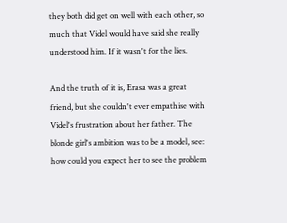they both did get on well with each other, so much that Videl would have said she really understood him. If it wasn't for the lies.

And the truth of it is, Erasa was a great friend, but she couldn't ever empathise with Videl's frustration about her father. The blonde girl's ambition was to be a model, see: how could you expect her to see the problem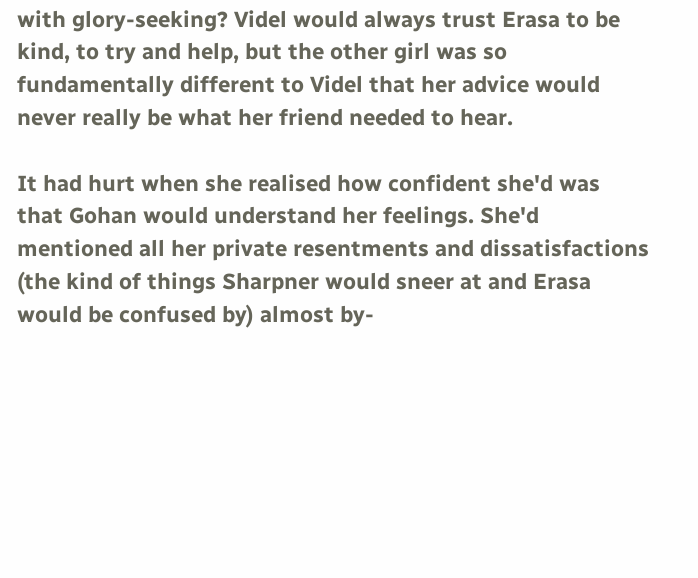with glory-seeking? Videl would always trust Erasa to be kind, to try and help, but the other girl was so fundamentally different to Videl that her advice would never really be what her friend needed to hear.

It had hurt when she realised how confident she'd was that Gohan would understand her feelings. She'd mentioned all her private resentments and dissatisfactions (the kind of things Sharpner would sneer at and Erasa would be confused by) almost by-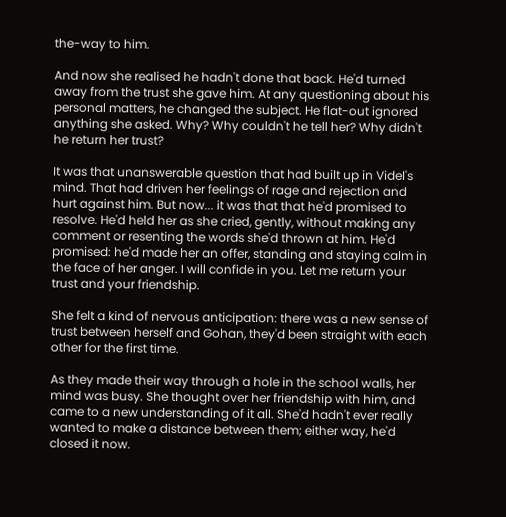the-way to him.

And now she realised he hadn't done that back. He'd turned away from the trust she gave him. At any questioning about his personal matters, he changed the subject. He flat-out ignored anything she asked. Why? Why couldn't he tell her? Why didn't he return her trust?

It was that unanswerable question that had built up in Videl's mind. That had driven her feelings of rage and rejection and hurt against him. But now... it was that that he'd promised to resolve. He'd held her as she cried, gently, without making any comment or resenting the words she'd thrown at him. He'd promised: he'd made her an offer, standing and staying calm in the face of her anger. I will confide in you. Let me return your trust and your friendship.

She felt a kind of nervous anticipation: there was a new sense of trust between herself and Gohan, they'd been straight with each other for the first time.

As they made their way through a hole in the school walls, her mind was busy. She thought over her friendship with him, and came to a new understanding of it all. She'd hadn't ever really wanted to make a distance between them; either way, he'd closed it now.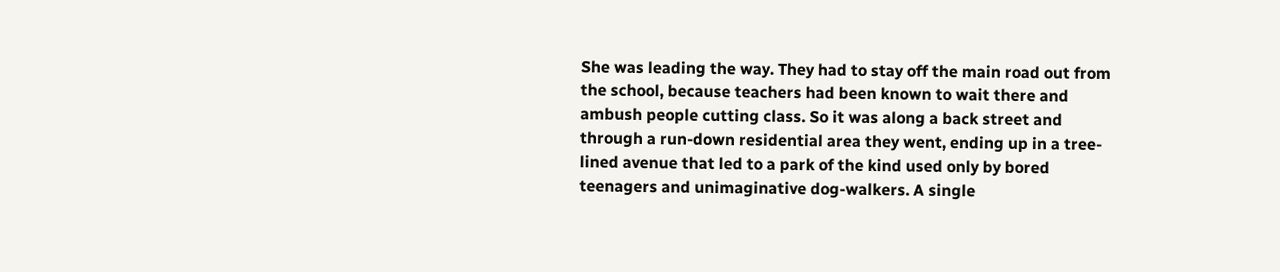She was leading the way. They had to stay off the main road out from the school, because teachers had been known to wait there and ambush people cutting class. So it was along a back street and through a run-down residential area they went, ending up in a tree-lined avenue that led to a park of the kind used only by bored teenagers and unimaginative dog-walkers. A single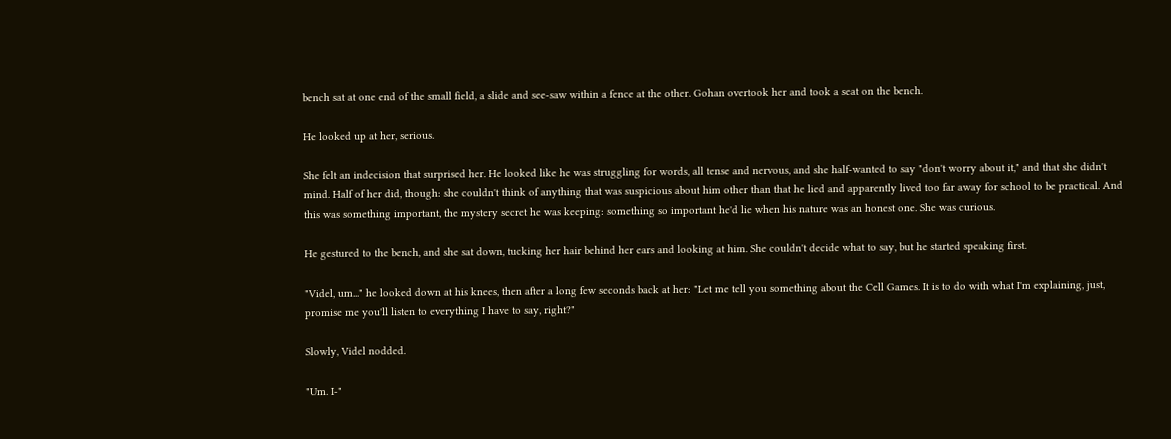bench sat at one end of the small field, a slide and see-saw within a fence at the other. Gohan overtook her and took a seat on the bench.

He looked up at her, serious.

She felt an indecision that surprised her. He looked like he was struggling for words, all tense and nervous, and she half-wanted to say "don't worry about it," and that she didn't mind. Half of her did, though: she couldn't think of anything that was suspicious about him other than that he lied and apparently lived too far away for school to be practical. And this was something important, the mystery secret he was keeping: something so important he'd lie when his nature was an honest one. She was curious.

He gestured to the bench, and she sat down, tucking her hair behind her ears and looking at him. She couldn't decide what to say, but he started speaking first.

"Videl, um..." he looked down at his knees, then after a long few seconds back at her: "Let me tell you something about the Cell Games. It is to do with what I'm explaining, just, promise me you'll listen to everything I have to say, right?"

Slowly, Videl nodded.

"Um. I-"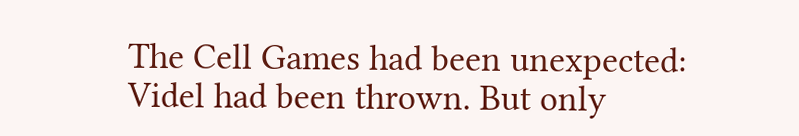The Cell Games had been unexpected: Videl had been thrown. But only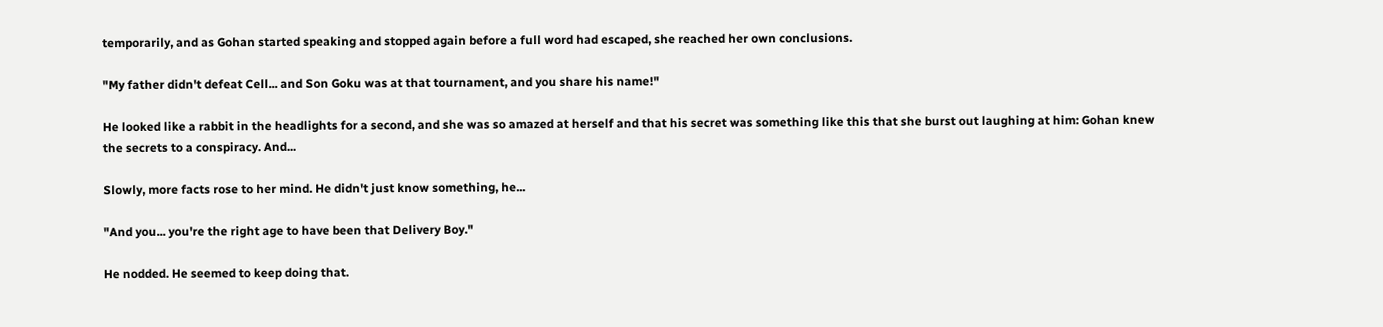temporarily, and as Gohan started speaking and stopped again before a full word had escaped, she reached her own conclusions.

"My father didn't defeat Cell... and Son Goku was at that tournament, and you share his name!"

He looked like a rabbit in the headlights for a second, and she was so amazed at herself and that his secret was something like this that she burst out laughing at him: Gohan knew the secrets to a conspiracy. And...

Slowly, more facts rose to her mind. He didn't just know something, he...

"And you... you're the right age to have been that Delivery Boy."

He nodded. He seemed to keep doing that.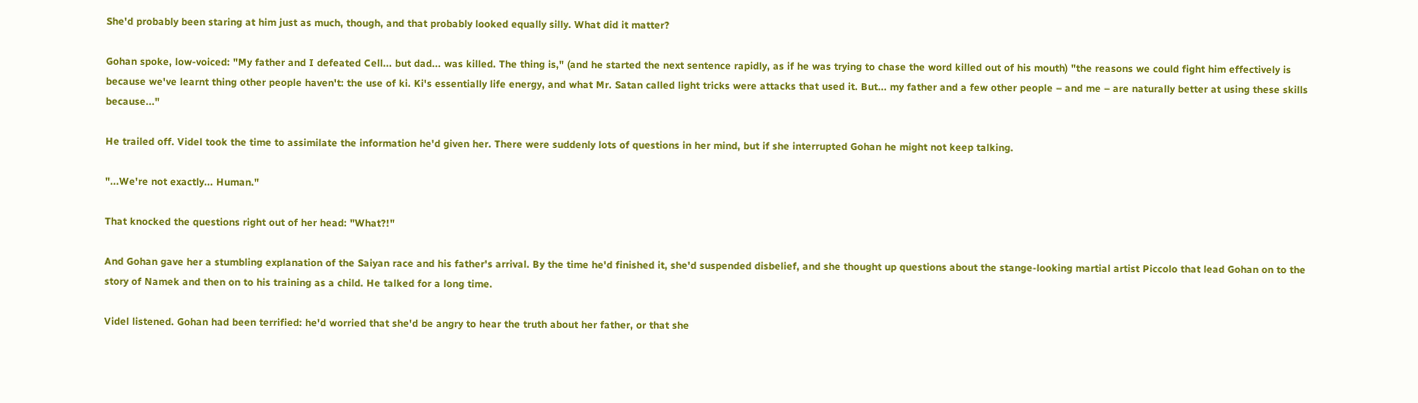She'd probably been staring at him just as much, though, and that probably looked equally silly. What did it matter?

Gohan spoke, low-voiced: "My father and I defeated Cell... but dad... was killed. The thing is," (and he started the next sentence rapidly, as if he was trying to chase the word killed out of his mouth) "the reasons we could fight him effectively is because we've learnt thing other people haven't: the use of ki. Ki's essentially life energy, and what Mr. Satan called light tricks were attacks that used it. But... my father and a few other people – and me – are naturally better at using these skills because..."

He trailed off. Videl took the time to assimilate the information he'd given her. There were suddenly lots of questions in her mind, but if she interrupted Gohan he might not keep talking.

"...We're not exactly... Human."

That knocked the questions right out of her head: "What?!"

And Gohan gave her a stumbling explanation of the Saiyan race and his father's arrival. By the time he'd finished it, she'd suspended disbelief, and she thought up questions about the stange-looking martial artist Piccolo that lead Gohan on to the story of Namek and then on to his training as a child. He talked for a long time.

Videl listened. Gohan had been terrified: he'd worried that she'd be angry to hear the truth about her father, or that she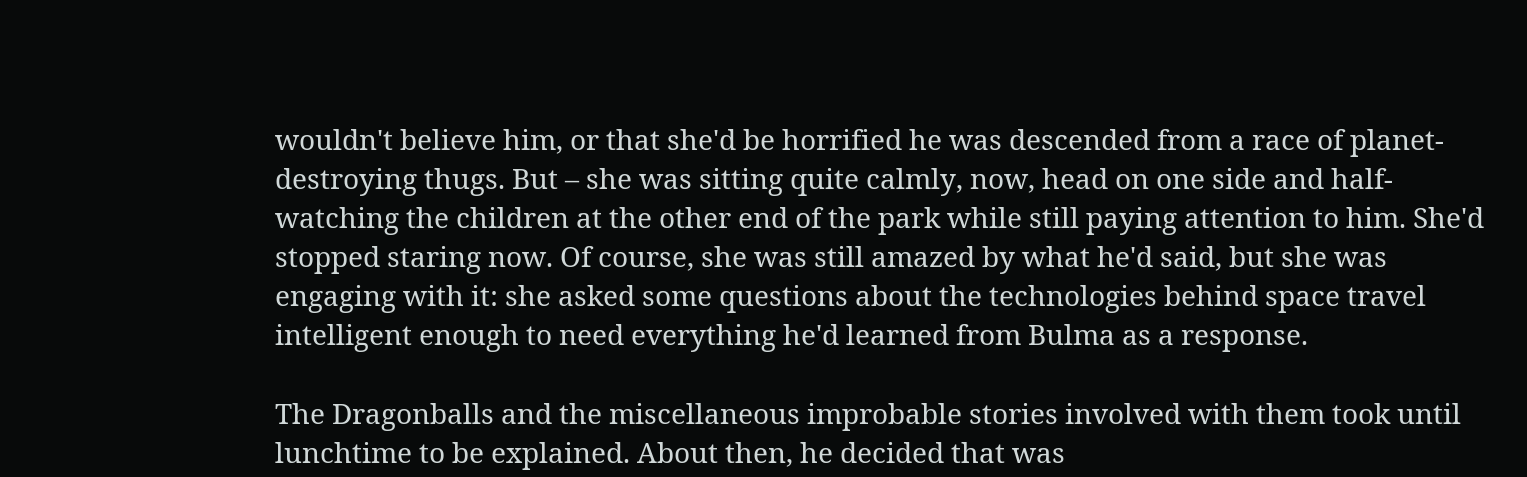wouldn't believe him, or that she'd be horrified he was descended from a race of planet-destroying thugs. But – she was sitting quite calmly, now, head on one side and half-watching the children at the other end of the park while still paying attention to him. She'd stopped staring now. Of course, she was still amazed by what he'd said, but she was engaging with it: she asked some questions about the technologies behind space travel intelligent enough to need everything he'd learned from Bulma as a response.

The Dragonballs and the miscellaneous improbable stories involved with them took until lunchtime to be explained. About then, he decided that was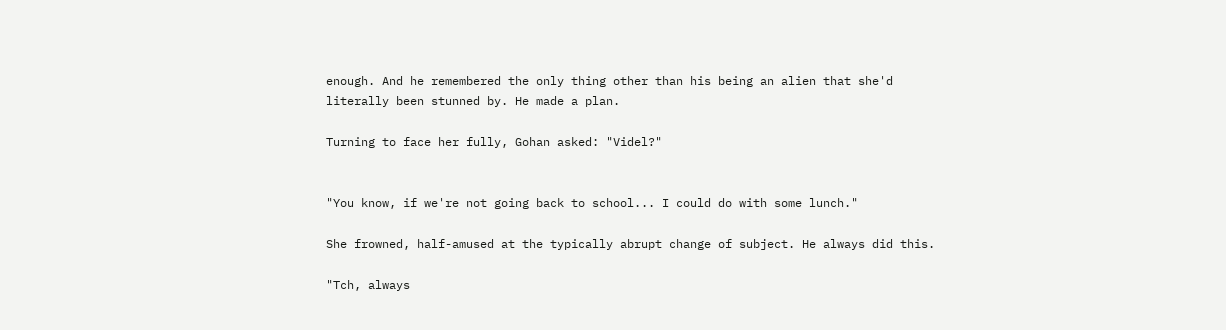enough. And he remembered the only thing other than his being an alien that she'd literally been stunned by. He made a plan.

Turning to face her fully, Gohan asked: "Videl?"


"You know, if we're not going back to school... I could do with some lunch."

She frowned, half-amused at the typically abrupt change of subject. He always did this.

"Tch, always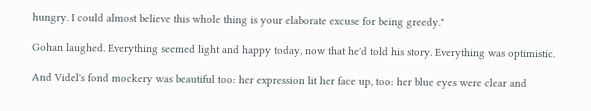hungry. I could almost believe this whole thing is your elaborate excuse for being greedy."

Gohan laughed. Everything seemed light and happy today, now that he'd told his story. Everything was optimistic.

And Videl's fond mockery was beautiful too: her expression lit her face up, too: her blue eyes were clear and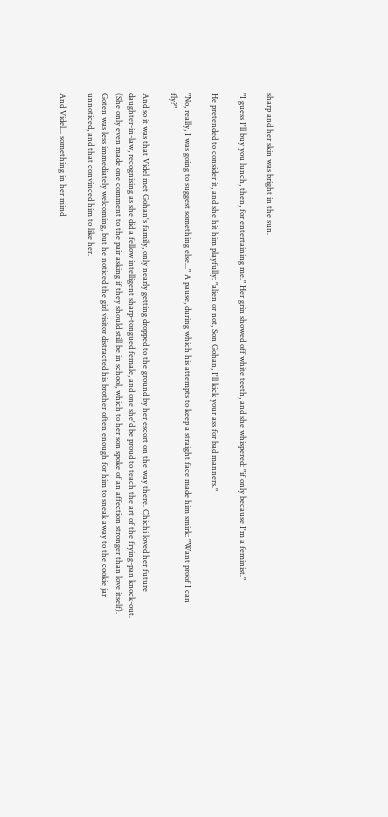sharp and her skin was bright in the sun.

"I guess I'll buy you lunch, then, for entertaining me." Her grin showed off white teeth, and she whispered: "if only because I'm a feminist."

He pretended to consider it, and she hit him playfully: "alien or not, Son Gohan, I'll kick your ass for bad manners."

"No, really, I was going to suggest something else..." A pause, during which his attempts to keep a straight face made him smirk: "Want proof I can fly?"

And so it was that Videl met Gohan's family, only nearly getting dropped to the ground by her escort on the way there. Chichi loved her future daughter-in-law, recognising as she did a fellow intelligent sharp-tongued female, and one she'd be proud to teach the art of the frying-pan knock-out. (She only even made one comment to the pair asking if they should still be in school, which to her son spoke of an affection stronger than love itself). Goten was less immediately welcoming, but he noticed the girl visitor distracted his brother often enough for him to sneak away to the cookie jar unnoticed, and that convinced him to like her.

And Videl... something in her mind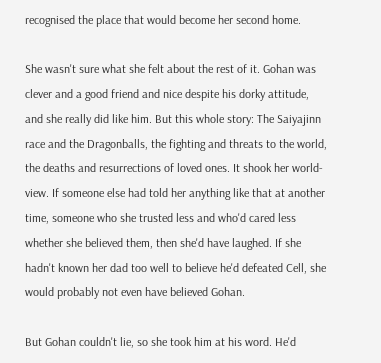recognised the place that would become her second home.

She wasn't sure what she felt about the rest of it. Gohan was clever and a good friend and nice despite his dorky attitude, and she really did like him. But this whole story: The Saiyajinn race and the Dragonballs, the fighting and threats to the world, the deaths and resurrections of loved ones. It shook her world-view. If someone else had told her anything like that at another time, someone who she trusted less and who'd cared less whether she believed them, then she'd have laughed. If she hadn't known her dad too well to believe he'd defeated Cell, she would probably not even have believed Gohan.

But Gohan couldn't lie, so she took him at his word. He'd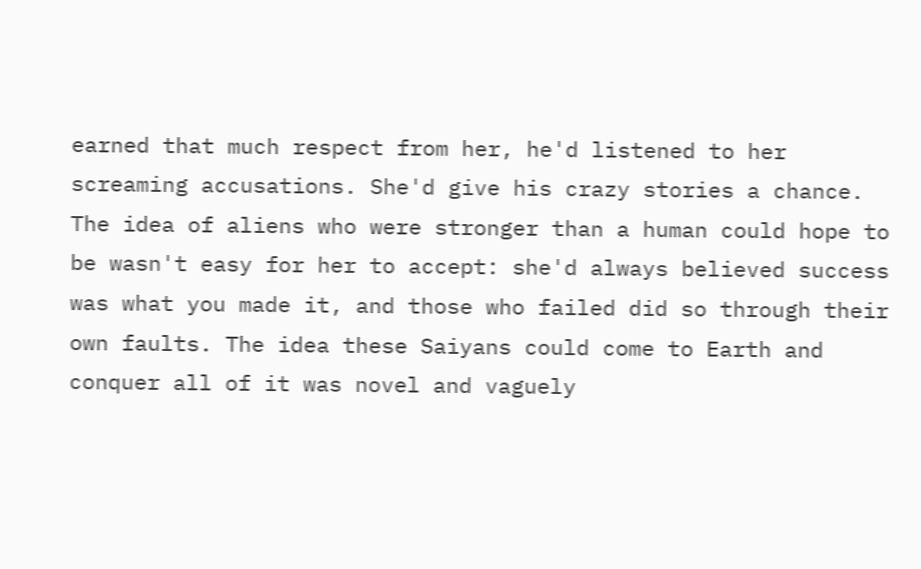earned that much respect from her, he'd listened to her screaming accusations. She'd give his crazy stories a chance. The idea of aliens who were stronger than a human could hope to be wasn't easy for her to accept: she'd always believed success was what you made it, and those who failed did so through their own faults. The idea these Saiyans could come to Earth and conquer all of it was novel and vaguely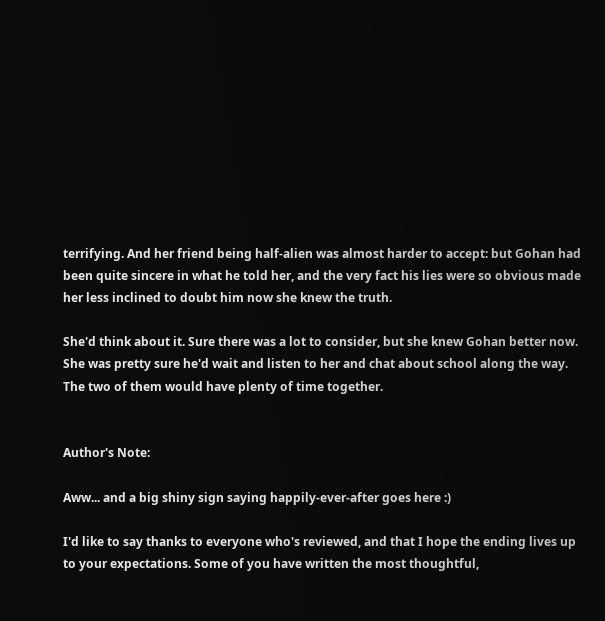terrifying. And her friend being half-alien was almost harder to accept: but Gohan had been quite sincere in what he told her, and the very fact his lies were so obvious made her less inclined to doubt him now she knew the truth.

She'd think about it. Sure there was a lot to consider, but she knew Gohan better now. She was pretty sure he'd wait and listen to her and chat about school along the way. The two of them would have plenty of time together.


Author's Note:

Aww... and a big shiny sign saying happily-ever-after goes here :)

I'd like to say thanks to everyone who's reviewed, and that I hope the ending lives up to your expectations. Some of you have written the most thoughtful,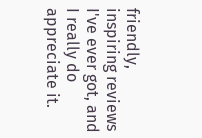friendly, inspiring reviews I've ever got, and I really do appreciate it.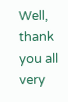Well, thank you all very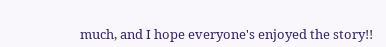much, and I hope everyone's enjoyed the story!!